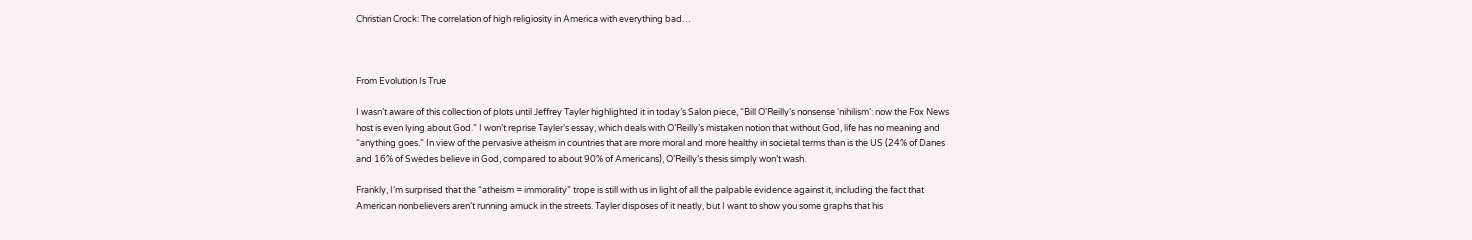Christian Crock: The correlation of high religiosity in America with everything bad…



From Evolution Is True

I wasn’t aware of this collection of plots until Jeffrey Tayler highlighted it in today’s Salon piece, “Bill O’Reilly’s nonsense ‘nihilism’: now the Fox News host is even lying about God.” I won’t reprise Tayler’s essay, which deals with O’Reilly’s mistaken notion that without God, life has no meaning and “anything goes.” In view of the pervasive atheism in countries that are more moral and more healthy in societal terms than is the US (24% of Danes and 16% of Swedes believe in God, compared to about 90% of Americans), O’Reilly’s thesis simply won’t wash.

Frankly, I’m surprised that the “atheism = immorality” trope is still with us in light of all the palpable evidence against it, including the fact that American nonbelievers aren’t running amuck in the streets. Tayler disposes of it neatly, but I want to show you some graphs that his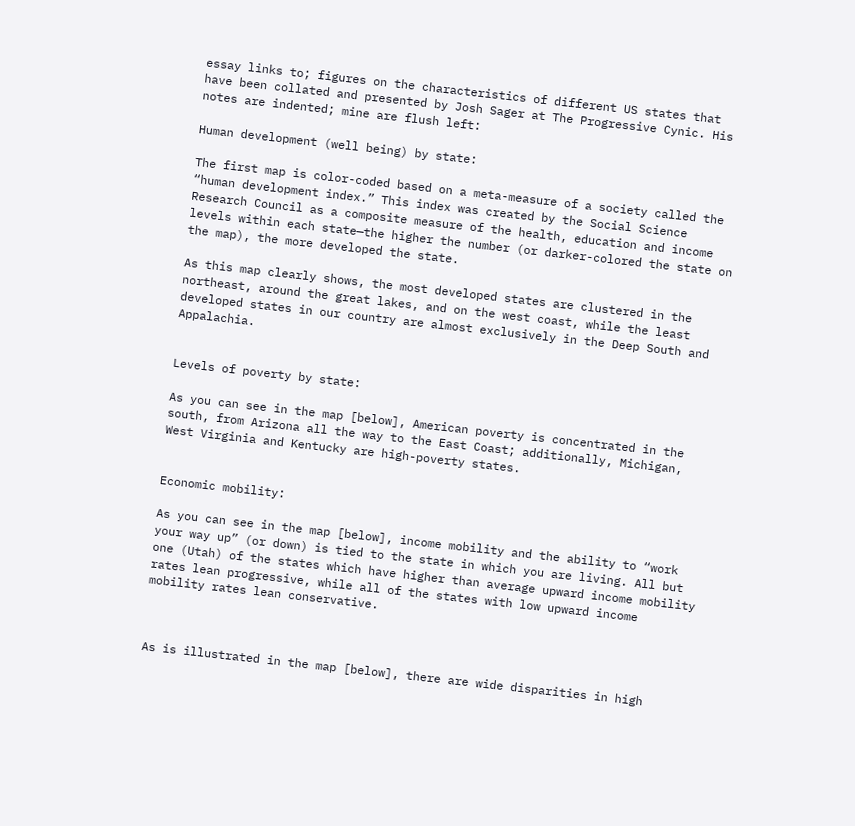essay links to; figures on the characteristics of different US states that have been collated and presented by Josh Sager at The Progressive Cynic. His notes are indented; mine are flush left:

Human development (well being) by state:

The first map is color-coded based on a meta-measure of a society called the “human development index.” This index was created by the Social Science Research Council as a composite measure of the health, education and income levels within each state—the higher the number (or darker-colored the state on the map), the more developed the state.

As this map clearly shows, the most developed states are clustered in the northeast, around the great lakes, and on the west coast, while the least developed states in our country are almost exclusively in the Deep South and Appalachia.


Levels of poverty by state:

As you can see in the map [below], American poverty is concentrated in the south, from Arizona all the way to the East Coast; additionally, Michigan, West Virginia and Kentucky are high-poverty states.


Economic mobility:

As you can see in the map [below], income mobility and the ability to “work your way up” (or down) is tied to the state in which you are living. All but one (Utah) of the states which have higher than average upward income mobility rates lean progressive, while all of the states with low upward income mobility rates lean conservative.



As is illustrated in the map [below], there are wide disparities in high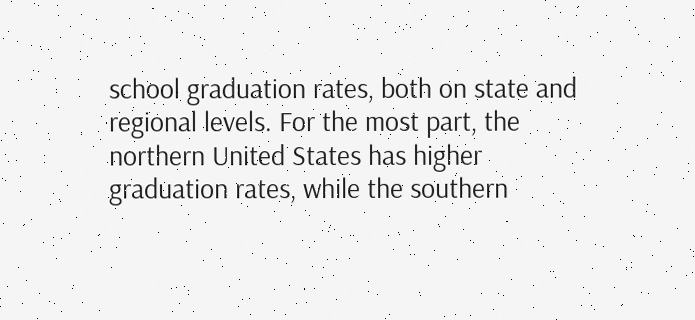school graduation rates, both on state and regional levels. For the most part, the northern United States has higher graduation rates, while the southern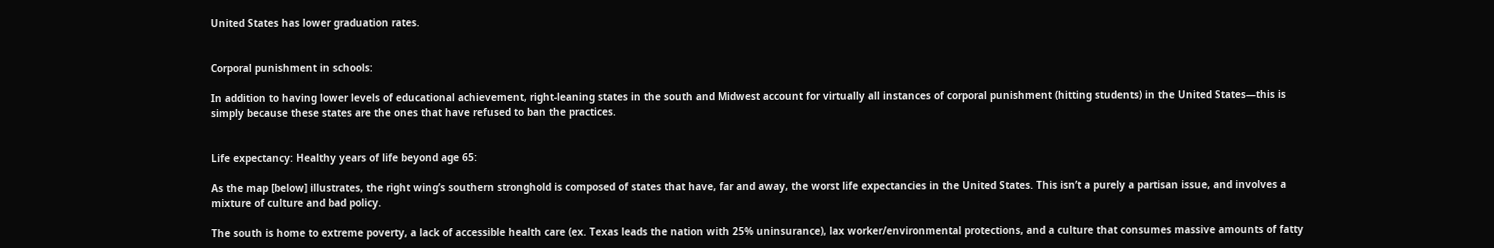United States has lower graduation rates.


Corporal punishment in schools:

In addition to having lower levels of educational achievement, right-leaning states in the south and Midwest account for virtually all instances of corporal punishment (hitting students) in the United States—this is simply because these states are the ones that have refused to ban the practices.


Life expectancy: Healthy years of life beyond age 65:

As the map [below] illustrates, the right wing’s southern stronghold is composed of states that have, far and away, the worst life expectancies in the United States. This isn’t a purely a partisan issue, and involves a mixture of culture and bad policy.

The south is home to extreme poverty, a lack of accessible health care (ex. Texas leads the nation with 25% uninsurance), lax worker/environmental protections, and a culture that consumes massive amounts of fatty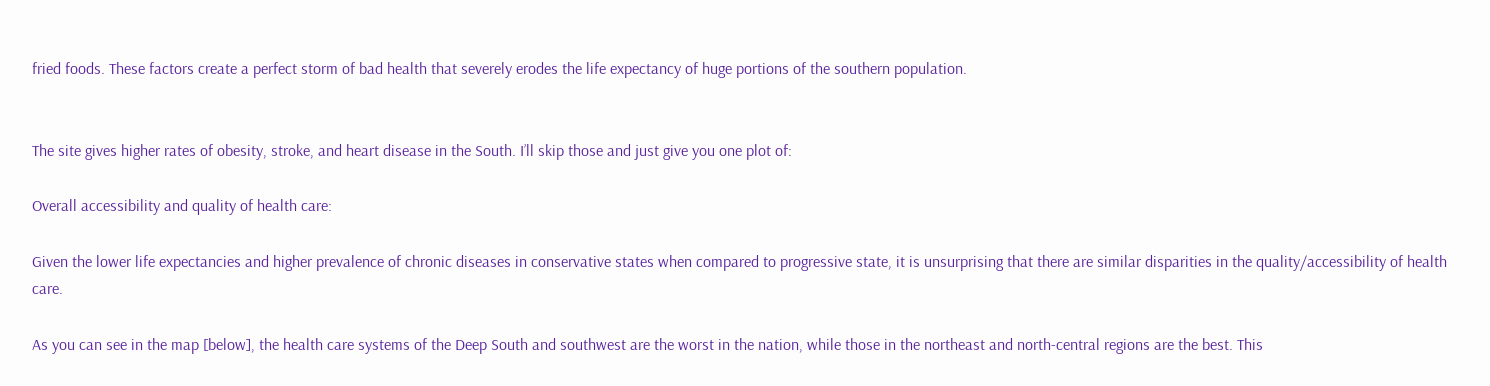fried foods. These factors create a perfect storm of bad health that severely erodes the life expectancy of huge portions of the southern population.


The site gives higher rates of obesity, stroke, and heart disease in the South. I’ll skip those and just give you one plot of:

Overall accessibility and quality of health care:

Given the lower life expectancies and higher prevalence of chronic diseases in conservative states when compared to progressive state, it is unsurprising that there are similar disparities in the quality/accessibility of health care.

As you can see in the map [below], the health care systems of the Deep South and southwest are the worst in the nation, while those in the northeast and north-central regions are the best. This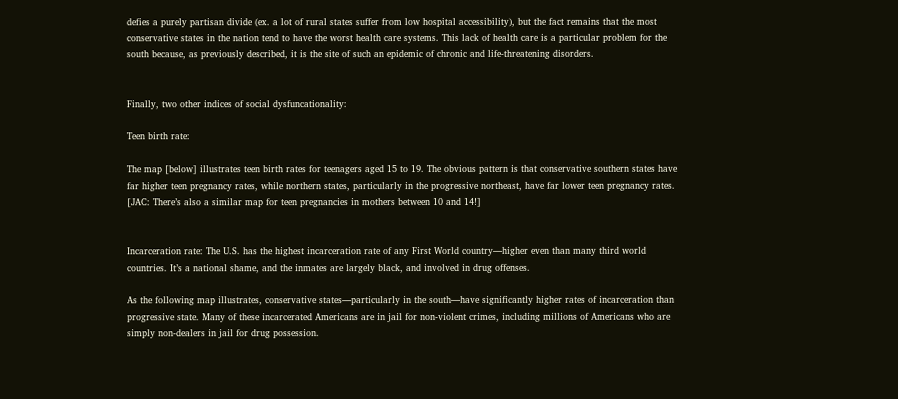defies a purely partisan divide (ex. a lot of rural states suffer from low hospital accessibility), but the fact remains that the most conservative states in the nation tend to have the worst health care systems. This lack of health care is a particular problem for the south because, as previously described, it is the site of such an epidemic of chronic and life-threatening disorders.


Finally, two other indices of social dysfuncationality:

Teen birth rate:

The map [below] illustrates teen birth rates for teenagers aged 15 to 19. The obvious pattern is that conservative southern states have far higher teen pregnancy rates, while northern states, particularly in the progressive northeast, have far lower teen pregnancy rates. [JAC: There’s also a similar map for teen pregnancies in mothers between 10 and 14!]


Incarceration rate: The U.S. has the highest incarceration rate of any First World country—higher even than many third world countries. It’s a national shame, and the inmates are largely black, and involved in drug offenses.

As the following map illustrates, conservative states—particularly in the south—have significantly higher rates of incarceration than progressive state. Many of these incarcerated Americans are in jail for non-violent crimes, including millions of Americans who are simply non-dealers in jail for drug possession.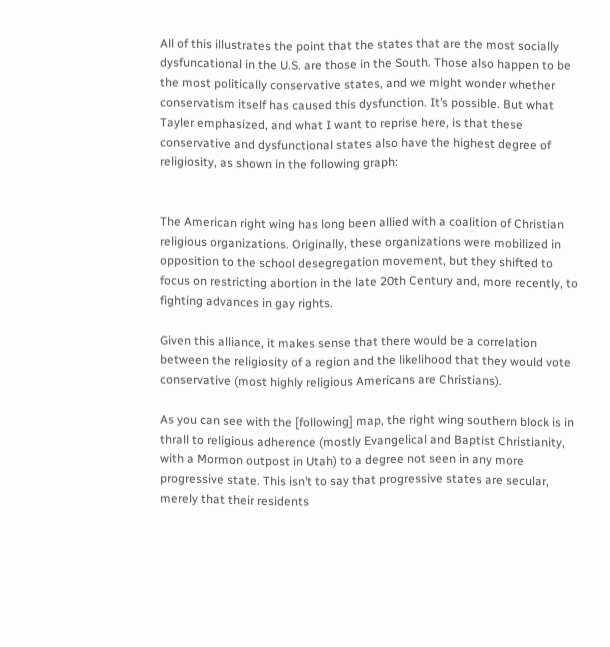All of this illustrates the point that the states that are the most socially dysfuncational in the U.S. are those in the South. Those also happen to be the most politically conservative states, and we might wonder whether conservatism itself has caused this dysfunction. It’s possible. But what Tayler emphasized, and what I want to reprise here, is that these conservative and dysfunctional states also have the highest degree of religiosity, as shown in the following graph:


The American right wing has long been allied with a coalition of Christian religious organizations. Originally, these organizations were mobilized in opposition to the school desegregation movement, but they shifted to focus on restricting abortion in the late 20th Century and, more recently, to fighting advances in gay rights.

Given this alliance, it makes sense that there would be a correlation between the religiosity of a region and the likelihood that they would vote conservative (most highly religious Americans are Christians).

As you can see with the [following] map, the right wing southern block is in thrall to religious adherence (mostly Evangelical and Baptist Christianity, with a Mormon outpost in Utah) to a degree not seen in any more progressive state. This isn’t to say that progressive states are secular, merely that their residents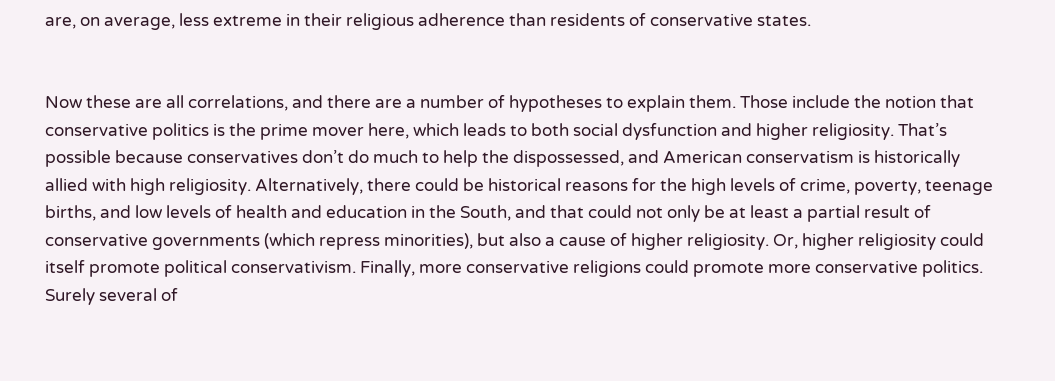are, on average, less extreme in their religious adherence than residents of conservative states.


Now these are all correlations, and there are a number of hypotheses to explain them. Those include the notion that conservative politics is the prime mover here, which leads to both social dysfunction and higher religiosity. That’s possible because conservatives don’t do much to help the dispossessed, and American conservatism is historically allied with high religiosity. Alternatively, there could be historical reasons for the high levels of crime, poverty, teenage births, and low levels of health and education in the South, and that could not only be at least a partial result of conservative governments (which repress minorities), but also a cause of higher religiosity. Or, higher religiosity could itself promote political conservativism. Finally, more conservative religions could promote more conservative politics. Surely several of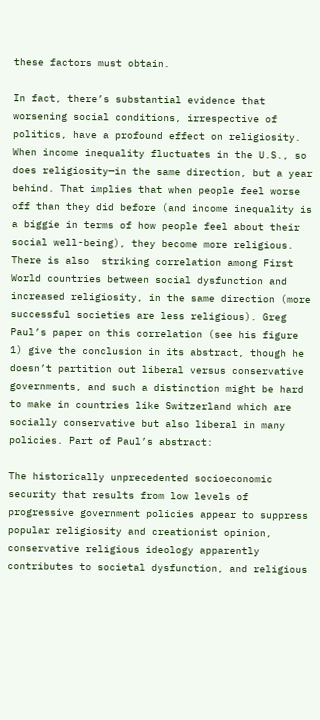these factors must obtain.

In fact, there’s substantial evidence that worsening social conditions, irrespective of politics, have a profound effect on religiosity. When income inequality fluctuates in the U.S., so does religiosity—in the same direction, but a year behind. That implies that when people feel worse off than they did before (and income inequality is a biggie in terms of how people feel about their social well-being), they become more religious. There is also  striking correlation among First World countries between social dysfunction and increased religiosity, in the same direction (more successful societies are less religious). Greg Paul’s paper on this correlation (see his figure 1) give the conclusion in its abstract, though he doesn’t partition out liberal versus conservative governments, and such a distinction might be hard to make in countries like Switzerland which are socially conservative but also liberal in many policies. Part of Paul’s abstract:

The historically unprecedented socioeconomic security that results from low levels of progressive government policies appear to suppress popular religiosity and creationist opinion, conservative religious ideology apparently contributes to societal dysfunction, and religious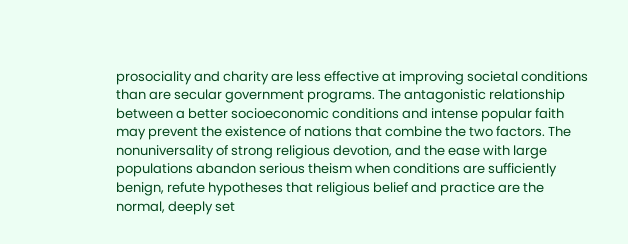prosociality and charity are less effective at improving societal conditions than are secular government programs. The antagonistic relationship between a better socioeconomic conditions and intense popular faith may prevent the existence of nations that combine the two factors. The nonuniversality of strong religious devotion, and the ease with large populations abandon serious theism when conditions are sufficiently benign, refute hypotheses that religious belief and practice are the normal, deeply set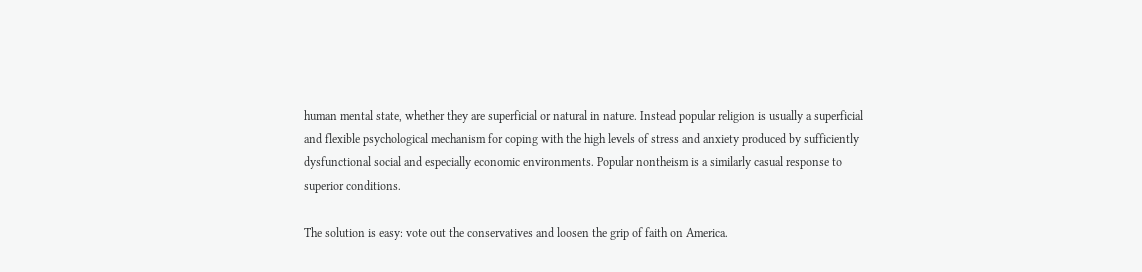human mental state, whether they are superficial or natural in nature. Instead popular religion is usually a superficial and flexible psychological mechanism for coping with the high levels of stress and anxiety produced by sufficiently dysfunctional social and especially economic environments. Popular nontheism is a similarly casual response to superior conditions.

The solution is easy: vote out the conservatives and loosen the grip of faith on America.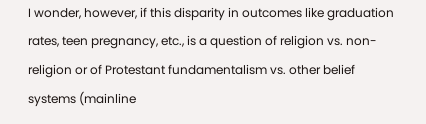I wonder, however, if this disparity in outcomes like graduation rates, teen pregnancy, etc., is a question of religion vs. non-religion or of Protestant fundamentalism vs. other belief systems (mainline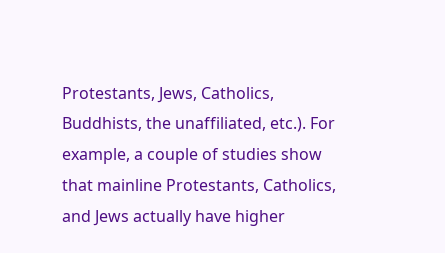Protestants, Jews, Catholics, Buddhists, the unaffiliated, etc.). For example, a couple of studies show that mainline Protestants, Catholics, and Jews actually have higher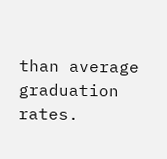than average graduation rates.